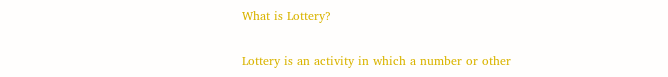What is Lottery?


Lottery is an activity in which a number or other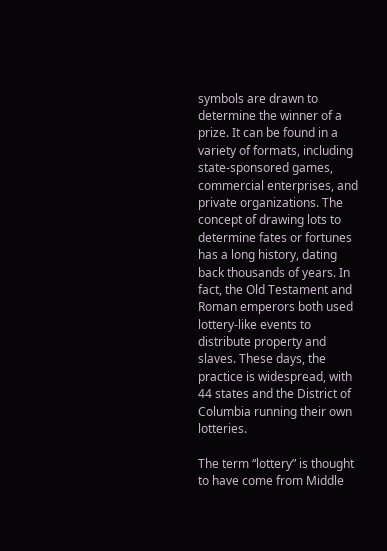symbols are drawn to determine the winner of a prize. It can be found in a variety of formats, including state-sponsored games, commercial enterprises, and private organizations. The concept of drawing lots to determine fates or fortunes has a long history, dating back thousands of years. In fact, the Old Testament and Roman emperors both used lottery-like events to distribute property and slaves. These days, the practice is widespread, with 44 states and the District of Columbia running their own lotteries.

The term “lottery” is thought to have come from Middle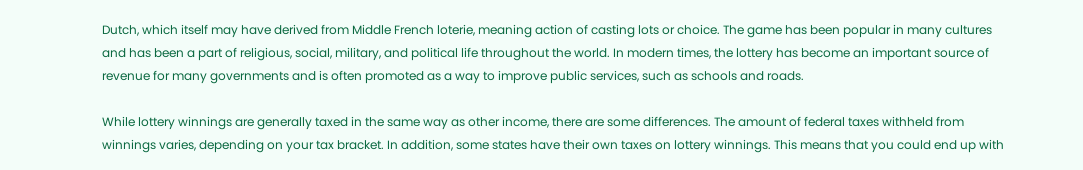Dutch, which itself may have derived from Middle French loterie, meaning action of casting lots or choice. The game has been popular in many cultures and has been a part of religious, social, military, and political life throughout the world. In modern times, the lottery has become an important source of revenue for many governments and is often promoted as a way to improve public services, such as schools and roads.

While lottery winnings are generally taxed in the same way as other income, there are some differences. The amount of federal taxes withheld from winnings varies, depending on your tax bracket. In addition, some states have their own taxes on lottery winnings. This means that you could end up with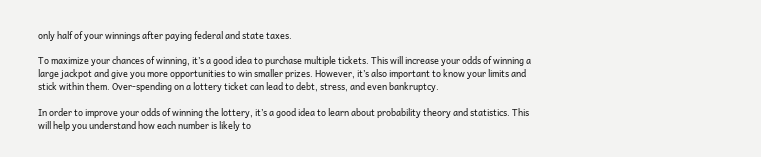only half of your winnings after paying federal and state taxes.

To maximize your chances of winning, it’s a good idea to purchase multiple tickets. This will increase your odds of winning a large jackpot and give you more opportunities to win smaller prizes. However, it’s also important to know your limits and stick within them. Over-spending on a lottery ticket can lead to debt, stress, and even bankruptcy.

In order to improve your odds of winning the lottery, it’s a good idea to learn about probability theory and statistics. This will help you understand how each number is likely to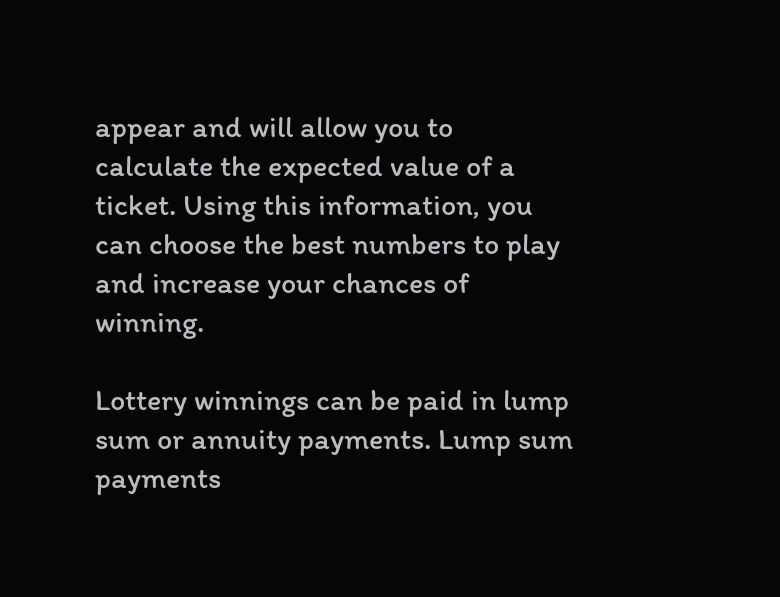appear and will allow you to calculate the expected value of a ticket. Using this information, you can choose the best numbers to play and increase your chances of winning.

Lottery winnings can be paid in lump sum or annuity payments. Lump sum payments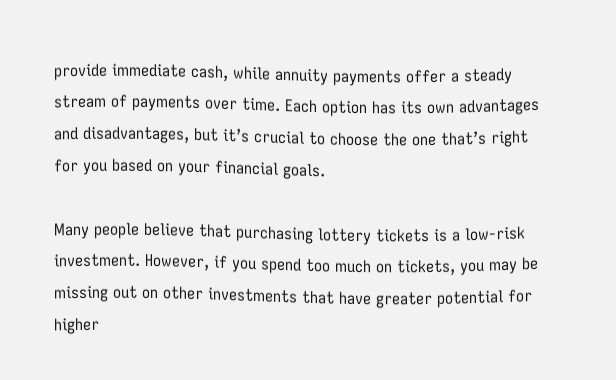provide immediate cash, while annuity payments offer a steady stream of payments over time. Each option has its own advantages and disadvantages, but it’s crucial to choose the one that’s right for you based on your financial goals.

Many people believe that purchasing lottery tickets is a low-risk investment. However, if you spend too much on tickets, you may be missing out on other investments that have greater potential for higher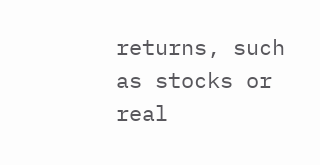returns, such as stocks or real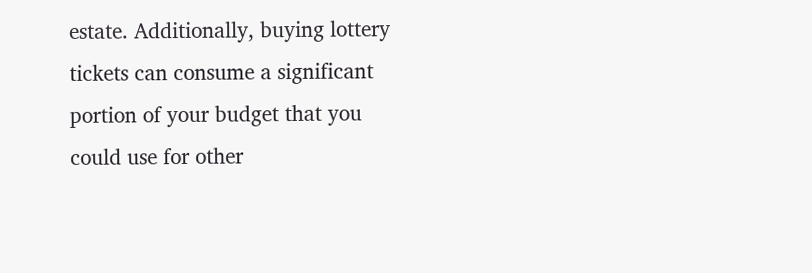estate. Additionally, buying lottery tickets can consume a significant portion of your budget that you could use for other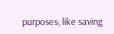purposes, like saving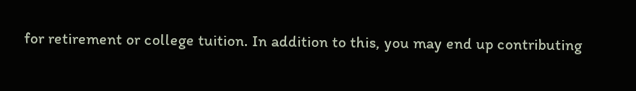for retirement or college tuition. In addition to this, you may end up contributing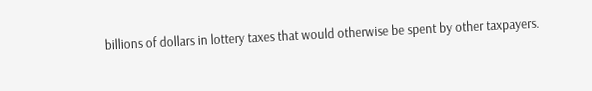billions of dollars in lottery taxes that would otherwise be spent by other taxpayers.